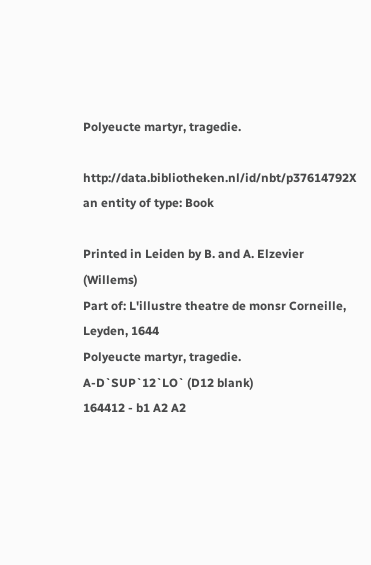Polyeucte martyr, tragedie.

http://data.bibliotheken.nl/id/nbt/p37614792X an entity of type: Book

Printed in Leiden by B. and A. Elzevier (Willems)
Part of: L'illustre theatre de monsr Corneille, Leyden, 1644
Polyeucte martyr, tragedie.
A-D`SUP`12`LO` (D12 blank)
164412 - b1 A2 A2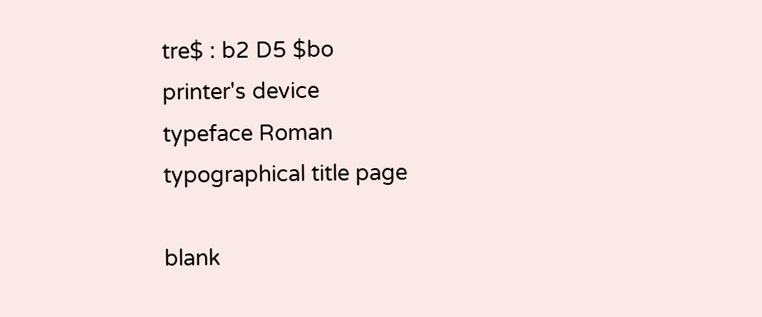tre$ : b2 D5 $bo
printer's device
typeface Roman
typographical title page

blank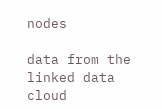nodes

data from the linked data cloud